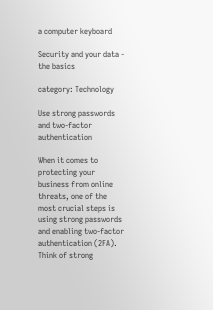a computer keyboard

Security and your data - the basics

category: Technology

Use strong passwords and two-factor authentication

When it comes to protecting your business from online threats, one of the most crucial steps is using strong passwords and enabling two-factor authentication (2FA). Think of strong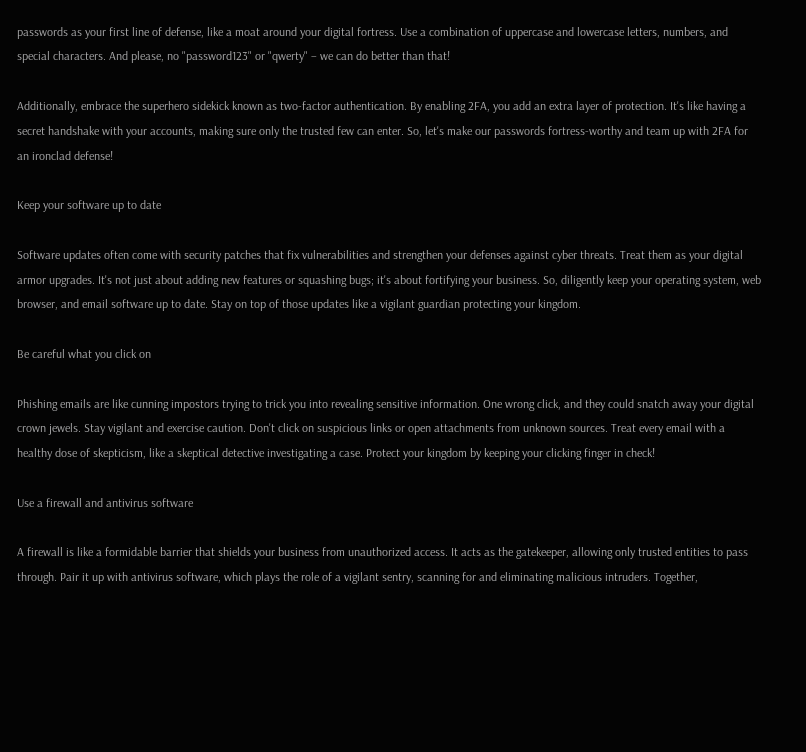passwords as your first line of defense, like a moat around your digital fortress. Use a combination of uppercase and lowercase letters, numbers, and special characters. And please, no "password123" or "qwerty" – we can do better than that!

Additionally, embrace the superhero sidekick known as two-factor authentication. By enabling 2FA, you add an extra layer of protection. It's like having a secret handshake with your accounts, making sure only the trusted few can enter. So, let's make our passwords fortress-worthy and team up with 2FA for an ironclad defense!

Keep your software up to date

Software updates often come with security patches that fix vulnerabilities and strengthen your defenses against cyber threats. Treat them as your digital armor upgrades. It's not just about adding new features or squashing bugs; it's about fortifying your business. So, diligently keep your operating system, web browser, and email software up to date. Stay on top of those updates like a vigilant guardian protecting your kingdom.

Be careful what you click on

Phishing emails are like cunning impostors trying to trick you into revealing sensitive information. One wrong click, and they could snatch away your digital crown jewels. Stay vigilant and exercise caution. Don't click on suspicious links or open attachments from unknown sources. Treat every email with a healthy dose of skepticism, like a skeptical detective investigating a case. Protect your kingdom by keeping your clicking finger in check!

Use a firewall and antivirus software

A firewall is like a formidable barrier that shields your business from unauthorized access. It acts as the gatekeeper, allowing only trusted entities to pass through. Pair it up with antivirus software, which plays the role of a vigilant sentry, scanning for and eliminating malicious intruders. Together,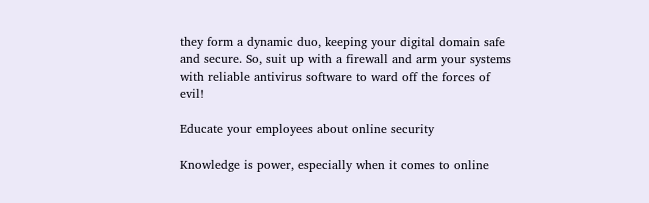they form a dynamic duo, keeping your digital domain safe and secure. So, suit up with a firewall and arm your systems with reliable antivirus software to ward off the forces of evil!

Educate your employees about online security

Knowledge is power, especially when it comes to online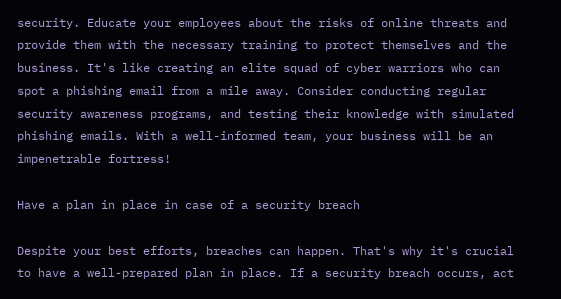security. Educate your employees about the risks of online threats and provide them with the necessary training to protect themselves and the business. It's like creating an elite squad of cyber warriors who can spot a phishing email from a mile away. Consider conducting regular security awareness programs, and testing their knowledge with simulated phishing emails. With a well-informed team, your business will be an impenetrable fortress!

Have a plan in place in case of a security breach

Despite your best efforts, breaches can happen. That's why it's crucial to have a well-prepared plan in place. If a security breach occurs, act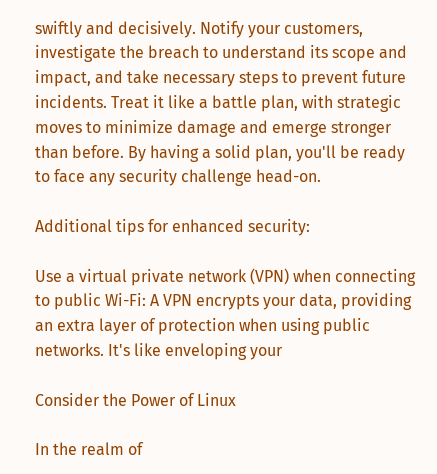swiftly and decisively. Notify your customers, investigate the breach to understand its scope and impact, and take necessary steps to prevent future incidents. Treat it like a battle plan, with strategic moves to minimize damage and emerge stronger than before. By having a solid plan, you'll be ready to face any security challenge head-on.

Additional tips for enhanced security:

Use a virtual private network (VPN) when connecting to public Wi-Fi: A VPN encrypts your data, providing an extra layer of protection when using public networks. It's like enveloping your

Consider the Power of Linux

In the realm of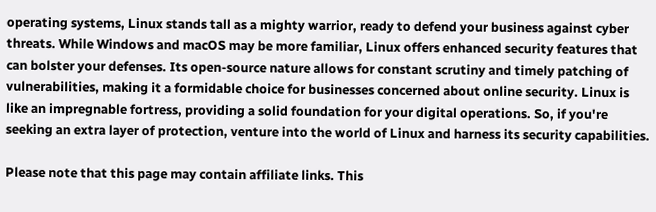operating systems, Linux stands tall as a mighty warrior, ready to defend your business against cyber threats. While Windows and macOS may be more familiar, Linux offers enhanced security features that can bolster your defenses. Its open-source nature allows for constant scrutiny and timely patching of vulnerabilities, making it a formidable choice for businesses concerned about online security. Linux is like an impregnable fortress, providing a solid foundation for your digital operations. So, if you're seeking an extra layer of protection, venture into the world of Linux and harness its security capabilities.

Please note that this page may contain affiliate links. This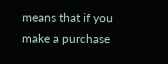means that if you make a purchase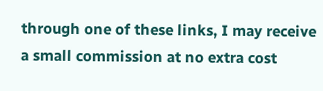through one of these links, I may receive a small commission at no extra cost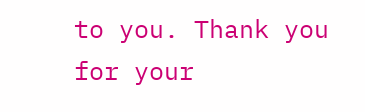to you. Thank you for your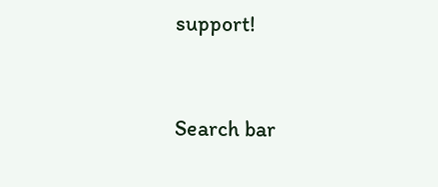support!


Search bar